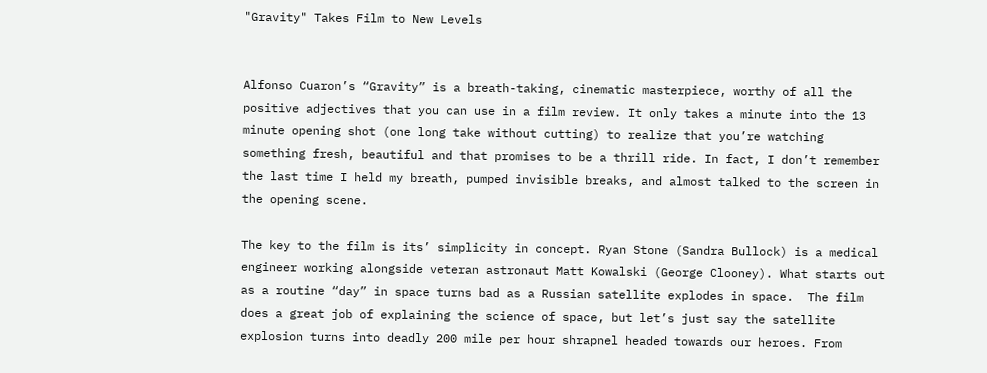"Gravity" Takes Film to New Levels


Alfonso Cuaron’s “Gravity” is a breath-taking, cinematic masterpiece, worthy of all the positive adjectives that you can use in a film review. It only takes a minute into the 13 minute opening shot (one long take without cutting) to realize that you’re watching something fresh, beautiful and that promises to be a thrill ride. In fact, I don’t remember the last time I held my breath, pumped invisible breaks, and almost talked to the screen in the opening scene.

The key to the film is its’ simplicity in concept. Ryan Stone (Sandra Bullock) is a medical engineer working alongside veteran astronaut Matt Kowalski (George Clooney). What starts out as a routine “day” in space turns bad as a Russian satellite explodes in space.  The film does a great job of explaining the science of space, but let’s just say the satellite explosion turns into deadly 200 mile per hour shrapnel headed towards our heroes. From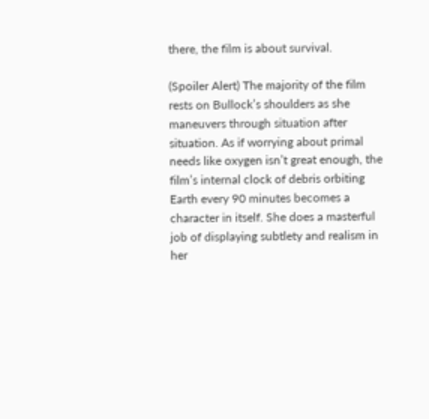there, the film is about survival.

(Spoiler Alert) The majority of the film rests on Bullock’s shoulders as she maneuvers through situation after situation. As if worrying about primal needs like oxygen isn’t great enough, the film’s internal clock of debris orbiting Earth every 90 minutes becomes a character in itself. She does a masterful job of displaying subtlety and realism in her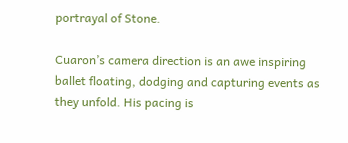portrayal of Stone.

Cuaron’s camera direction is an awe inspiring ballet floating, dodging and capturing events as they unfold. His pacing is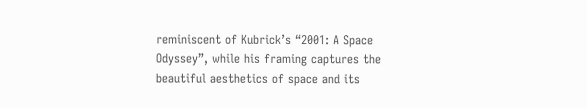reminiscent of Kubrick’s “2001: A Space Odyssey”, while his framing captures the beautiful aesthetics of space and its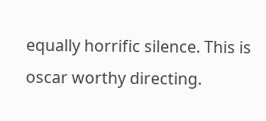equally horrific silence. This is oscar worthy directing.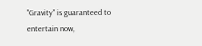"Gravity" is guaranteed to entertain now,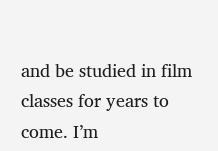and be studied in film classes for years to come. I’m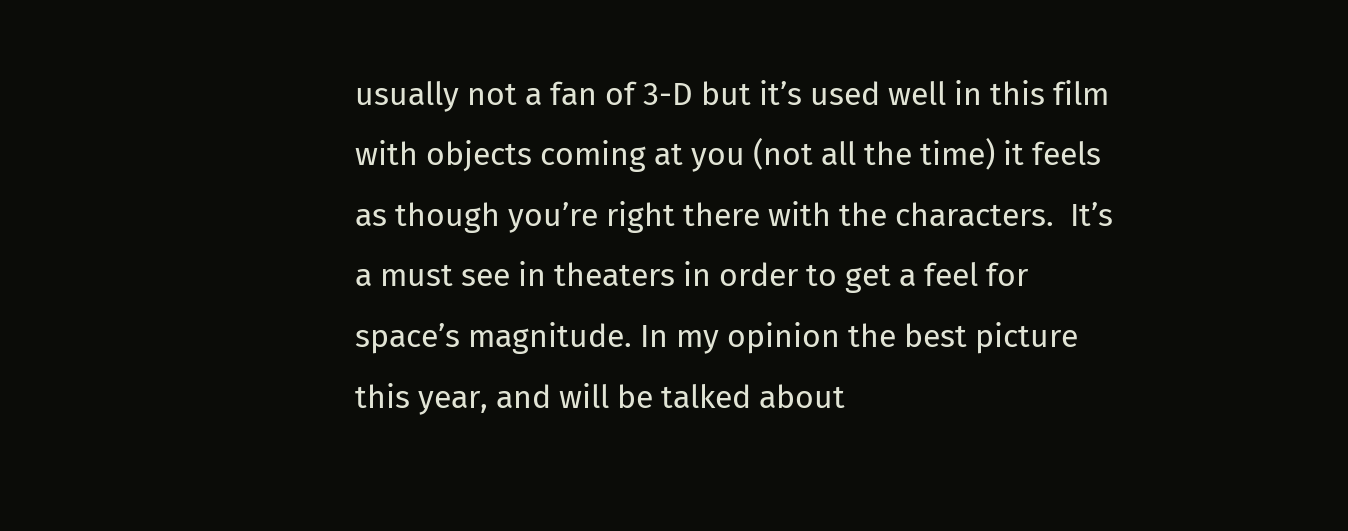usually not a fan of 3-D but it’s used well in this film with objects coming at you (not all the time) it feels as though you’re right there with the characters.  It’s a must see in theaters in order to get a feel for space’s magnitude. In my opinion the best picture this year, and will be talked about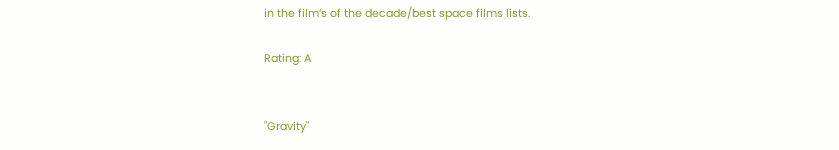in the film’s of the decade/best space films lists.

Rating: A


"Gravity"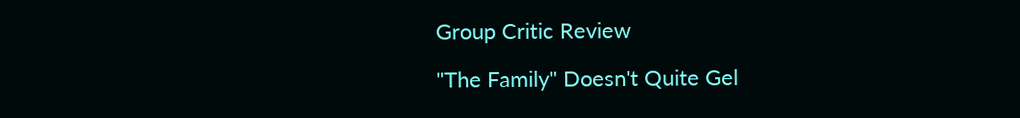Group Critic Review

"The Family" Doesn't Quite Gel